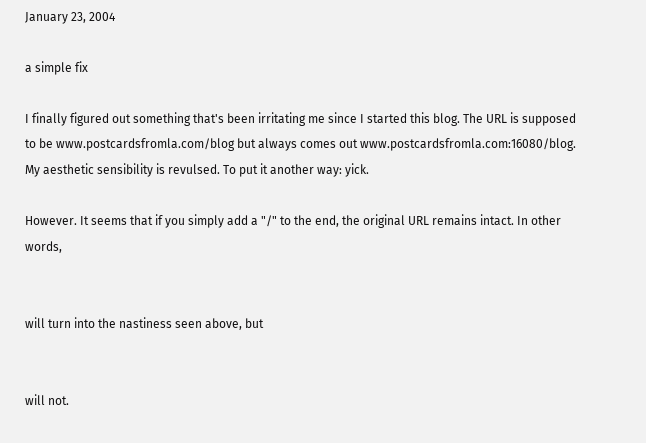January 23, 2004

a simple fix

I finally figured out something that's been irritating me since I started this blog. The URL is supposed to be www.postcardsfromla.com/blog but always comes out www.postcardsfromla.com:16080/blog. My aesthetic sensibility is revulsed. To put it another way: yick.

However. It seems that if you simply add a "/" to the end, the original URL remains intact. In other words,


will turn into the nastiness seen above, but


will not.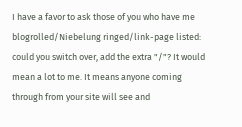I have a favor to ask those of you who have me blogrolled/Niebelung ringed/link-page listed: could you switch over, add the extra "/"? It would mean a lot to me. It means anyone coming through from your site will see and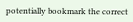potentially bookmark the correct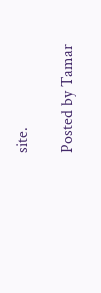site.

Posted by Tamar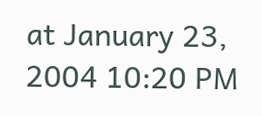at January 23, 2004 10:20 PM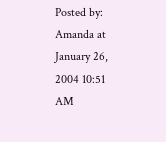Posted by: Amanda at January 26, 2004 10:51 AM